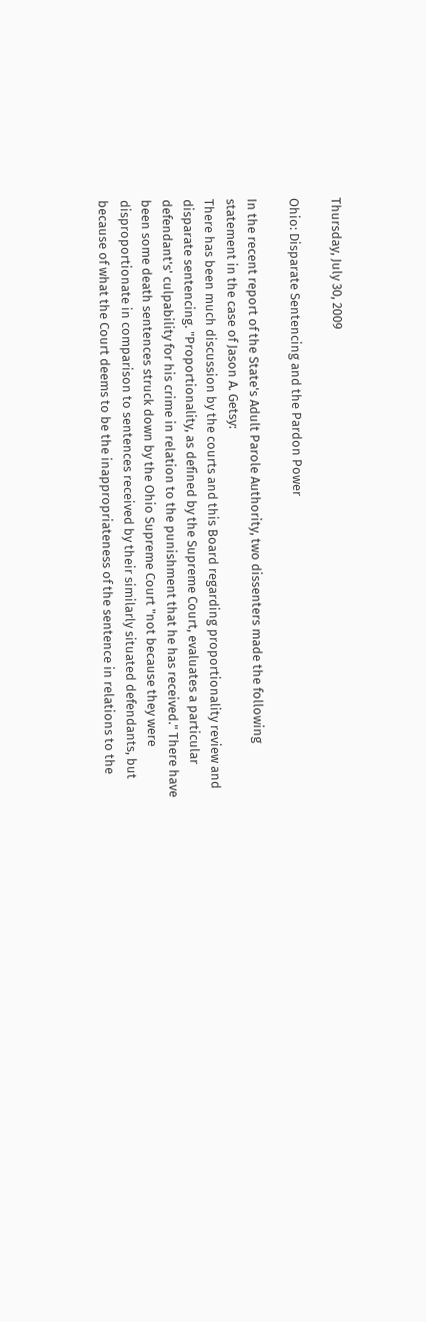Thursday, July 30, 2009

Ohio: Disparate Sentencing and the Pardon Power

In the recent report of the State's Adult Parole Authority, two dissenters made the following statement in the case of Jason A. Getsy:
There has been much discussion by the courts and this Board regarding proportionality review and disparate sentencing. "Proportionality, as defined by the Supreme Court, evaluates a particular defendant's' culpability for his crime in relation to the punishment that he has received." There have been some death sentences struck down by the Ohio Supreme Court "not because they were disproportionate in comparison to sentences received by their similarly situated defendants, but because of what the Court deems to be the inappropriateness of the sentence in relations to the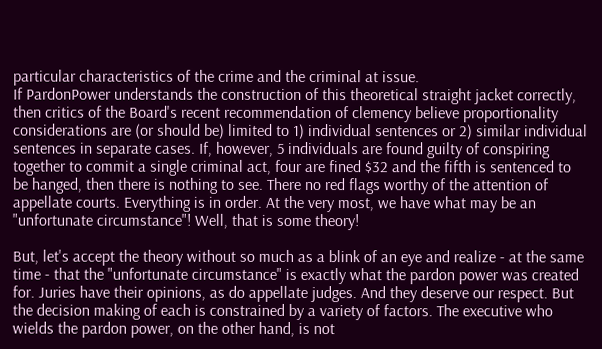particular characteristics of the crime and the criminal at issue.
If PardonPower understands the construction of this theoretical straight jacket correctly, then critics of the Board's recent recommendation of clemency believe proportionality considerations are (or should be) limited to 1) individual sentences or 2) similar individual sentences in separate cases. If, however, 5 individuals are found guilty of conspiring together to commit a single criminal act, four are fined $32 and the fifth is sentenced to be hanged, then there is nothing to see. There no red flags worthy of the attention of appellate courts. Everything is in order. At the very most, we have what may be an "unfortunate circumstance"! Well, that is some theory!

But, let's accept the theory without so much as a blink of an eye and realize - at the same time - that the "unfortunate circumstance" is exactly what the pardon power was created for. Juries have their opinions, as do appellate judges. And they deserve our respect. But the decision making of each is constrained by a variety of factors. The executive who wields the pardon power, on the other hand, is not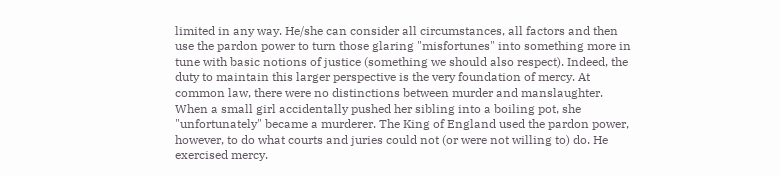limited in any way. He/she can consider all circumstances, all factors and then use the pardon power to turn those glaring "misfortunes" into something more in tune with basic notions of justice (something we should also respect). Indeed, the duty to maintain this larger perspective is the very foundation of mercy. At common law, there were no distinctions between murder and manslaughter. When a small girl accidentally pushed her sibling into a boiling pot, she "unfortunately" became a murderer. The King of England used the pardon power, however, to do what courts and juries could not (or were not willing to) do. He exercised mercy.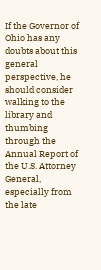If the Governor of Ohio has any doubts about this general perspective, he should consider walking to the library and thumbing through the Annual Report of the U.S. Attorney General, especially from the late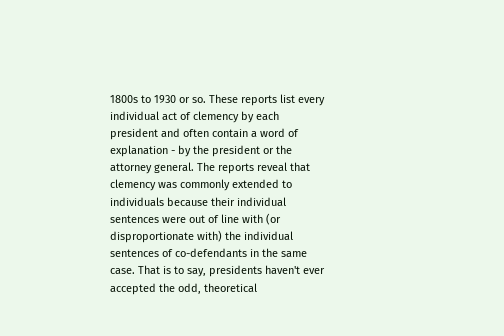1800s to 1930 or so. These reports list every individual act of clemency by each president and often contain a word of explanation - by the president or the attorney general. The reports reveal that clemency was commonly extended to individuals because their individual sentences were out of line with (or disproportionate with) the individual sentences of co-defendants in the same case. That is to say, presidents haven't ever accepted the odd, theoretical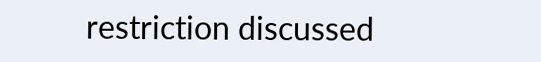restriction discussed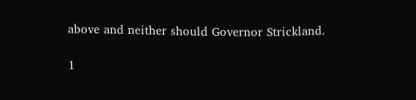above and neither should Governor Strickland.

1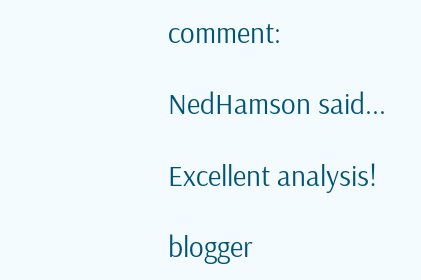comment:

NedHamson said...

Excellent analysis!

blogger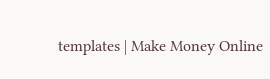templates | Make Money Online